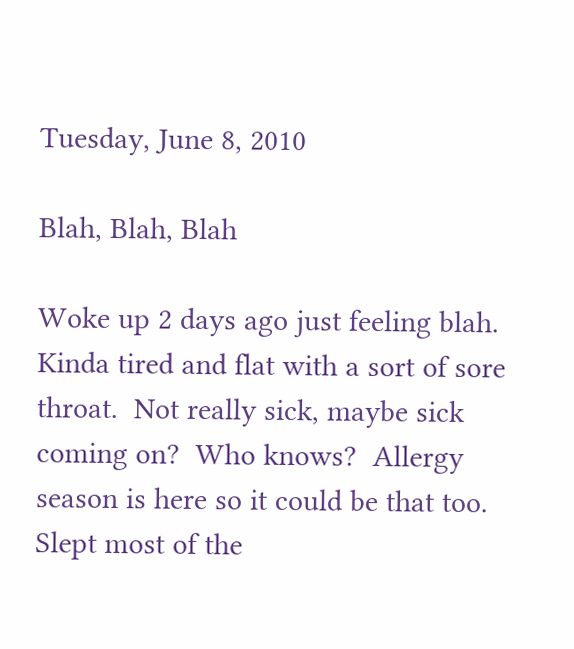Tuesday, June 8, 2010

Blah, Blah, Blah

Woke up 2 days ago just feeling blah.  Kinda tired and flat with a sort of sore throat.  Not really sick, maybe sick coming on?  Who knows?  Allergy season is here so it could be that too.  Slept most of the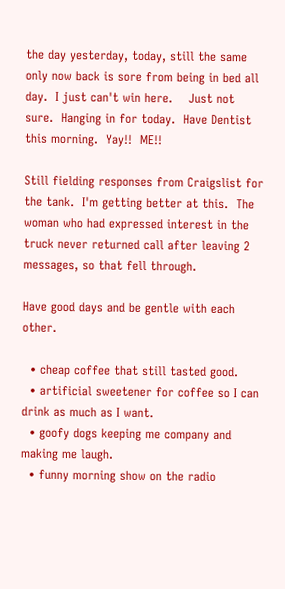the day yesterday, today, still the same only now back is sore from being in bed all day.  I just can't win here.    Just not sure.  Hanging in for today.  Have Dentist this morning.  Yay!!  ME!!

Still fielding responses from Craigslist for the tank.  I'm getting better at this.  The woman who had expressed interest in the truck never returned call after leaving 2 messages, so that fell through.

Have good days and be gentle with each other.

  • cheap coffee that still tasted good.
  • artificial sweetener for coffee so I can drink as much as I want.
  • goofy dogs keeping me company and making me laugh.
  • funny morning show on the radio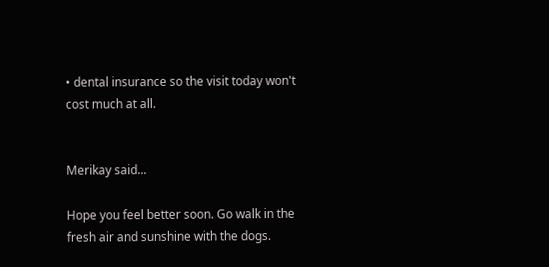• dental insurance so the visit today won't cost much at all.


Merikay said...

Hope you feel better soon. Go walk in the fresh air and sunshine with the dogs.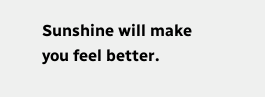Sunshine will make you feel better.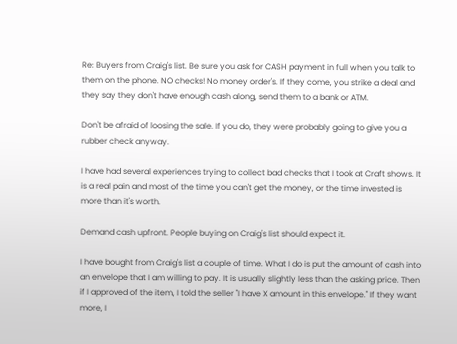Re: Buyers from Craig's list. Be sure you ask for CASH payment in full when you talk to them on the phone. NO checks! No money order's. If they come, you strike a deal and they say they don't have enough cash along, send them to a bank or ATM.

Don't be afraid of loosing the sale. If you do, they were probably going to give you a rubber check anyway.

I have had several experiences trying to collect bad checks that I took at Craft shows. It is a real pain and most of the time you can't get the money, or the time invested is more than it's worth.

Demand cash upfront. People buying on Craig's list should expect it.

I have bought from Craig's list a couple of time. What I do is put the amount of cash into an envelope that I am willing to pay. It is usually slightly less than the asking price. Then if I approved of the item, I told the seller "I have X amount in this envelope." If they want more, I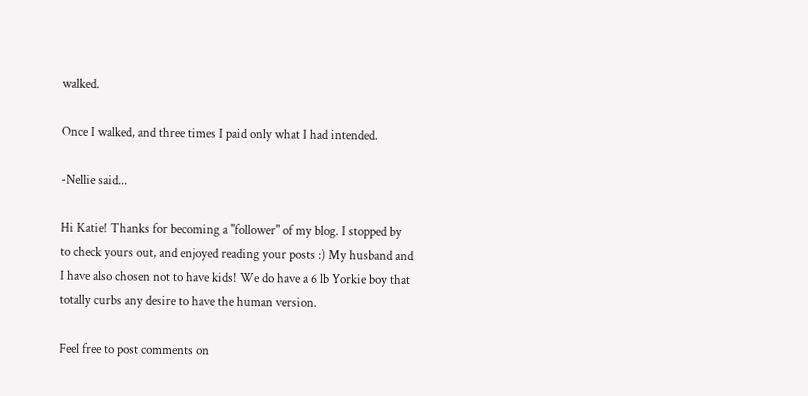walked.

Once I walked, and three times I paid only what I had intended.

-Nellie said...

Hi Katie! Thanks for becoming a "follower" of my blog. I stopped by to check yours out, and enjoyed reading your posts :) My husband and I have also chosen not to have kids! We do have a 6 lb Yorkie boy that totally curbs any desire to have the human version.

Feel free to post comments on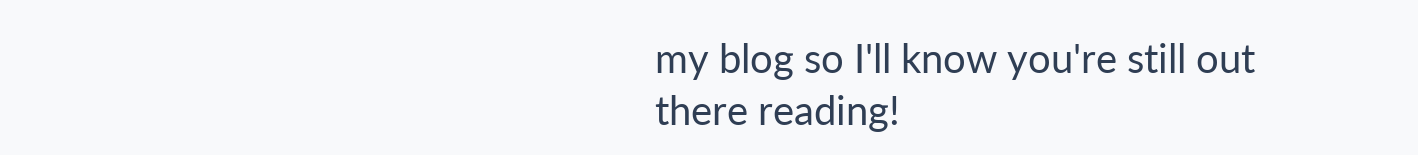my blog so I'll know you're still out there reading!